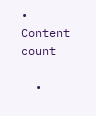• Content count

  •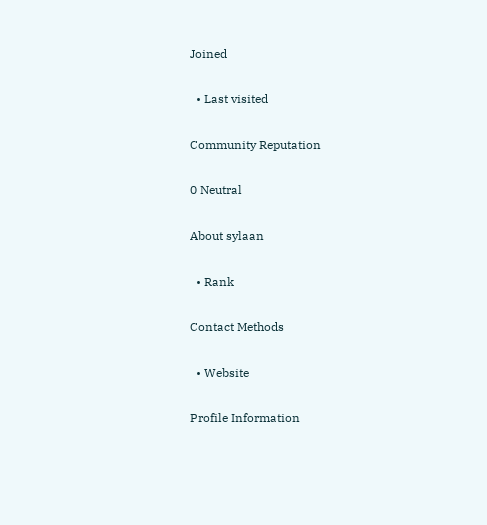Joined

  • Last visited

Community Reputation

0 Neutral

About sylaan

  • Rank

Contact Methods

  • Website

Profile Information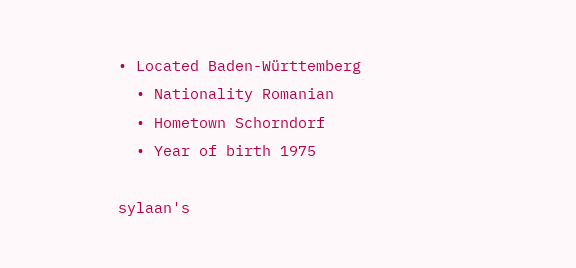• Located Baden-Württemberg
  • Nationality Romanian
  • Hometown Schorndorf
  • Year of birth 1975

sylaan's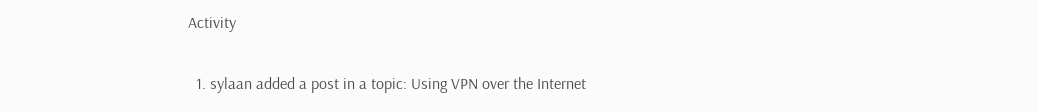Activity

  1. sylaan added a post in a topic: Using VPN over the Internet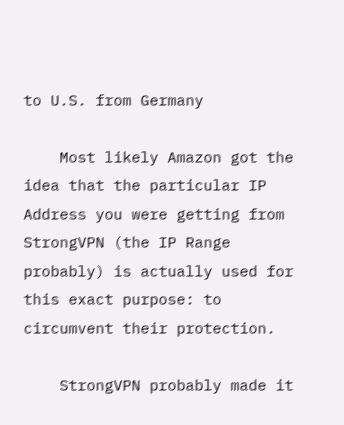to U.S. from Germany

    Most likely Amazon got the idea that the particular IP Address you were getting from StrongVPN (the IP Range probably) is actually used for this exact purpose: to circumvent their protection.

    StrongVPN probably made it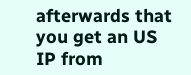afterwards that you get an US IP from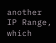another IP Range, which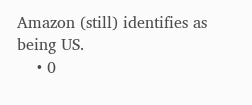Amazon (still) identifies as being US.
    • 0